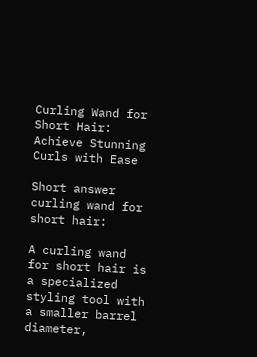Curling Wand for Short Hair: Achieve Stunning Curls with Ease

Short answer curling wand for short hair:

A curling wand for short hair is a specialized styling tool with a smaller barrel diameter,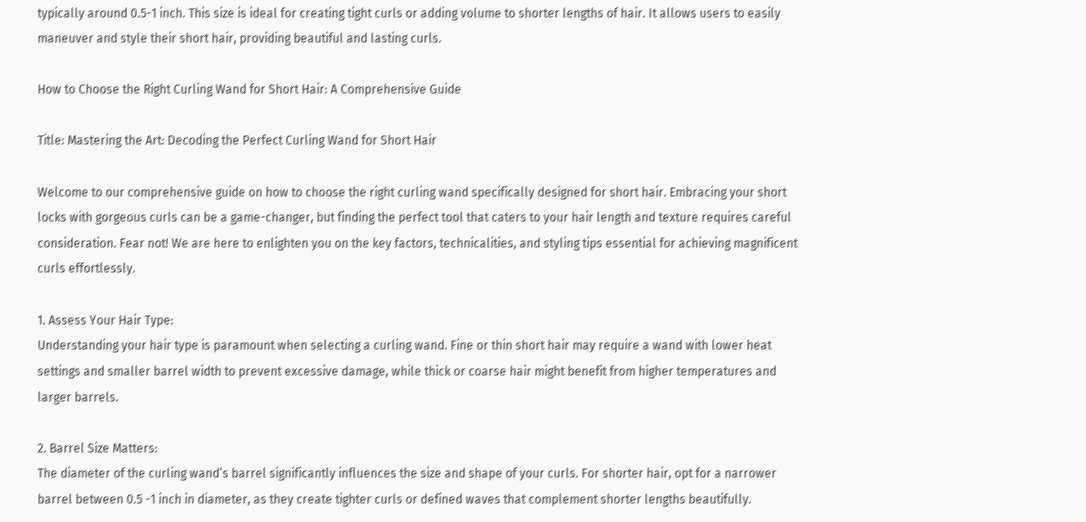typically around 0.5-1 inch. This size is ideal for creating tight curls or adding volume to shorter lengths of hair. It allows users to easily maneuver and style their short hair, providing beautiful and lasting curls.

How to Choose the Right Curling Wand for Short Hair: A Comprehensive Guide

Title: Mastering the Art: Decoding the Perfect Curling Wand for Short Hair

Welcome to our comprehensive guide on how to choose the right curling wand specifically designed for short hair. Embracing your short locks with gorgeous curls can be a game-changer, but finding the perfect tool that caters to your hair length and texture requires careful consideration. Fear not! We are here to enlighten you on the key factors, technicalities, and styling tips essential for achieving magnificent curls effortlessly.

1. Assess Your Hair Type:
Understanding your hair type is paramount when selecting a curling wand. Fine or thin short hair may require a wand with lower heat settings and smaller barrel width to prevent excessive damage, while thick or coarse hair might benefit from higher temperatures and larger barrels.

2. Barrel Size Matters:
The diameter of the curling wand’s barrel significantly influences the size and shape of your curls. For shorter hair, opt for a narrower barrel between 0.5 -1 inch in diameter, as they create tighter curls or defined waves that complement shorter lengths beautifully.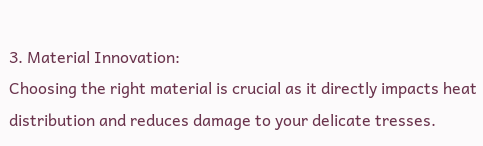3. Material Innovation:
Choosing the right material is crucial as it directly impacts heat distribution and reduces damage to your delicate tresses.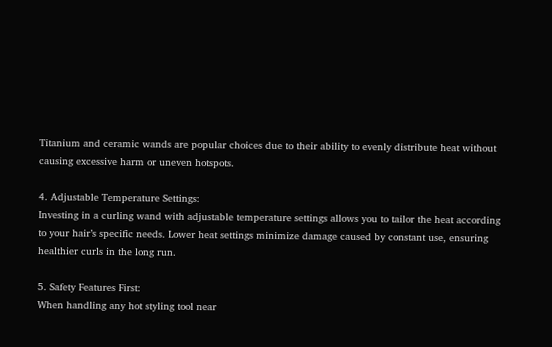Titanium and ceramic wands are popular choices due to their ability to evenly distribute heat without causing excessive harm or uneven hotspots.

4. Adjustable Temperature Settings:
Investing in a curling wand with adjustable temperature settings allows you to tailor the heat according to your hair’s specific needs. Lower heat settings minimize damage caused by constant use, ensuring healthier curls in the long run.

5. Safety Features First:
When handling any hot styling tool near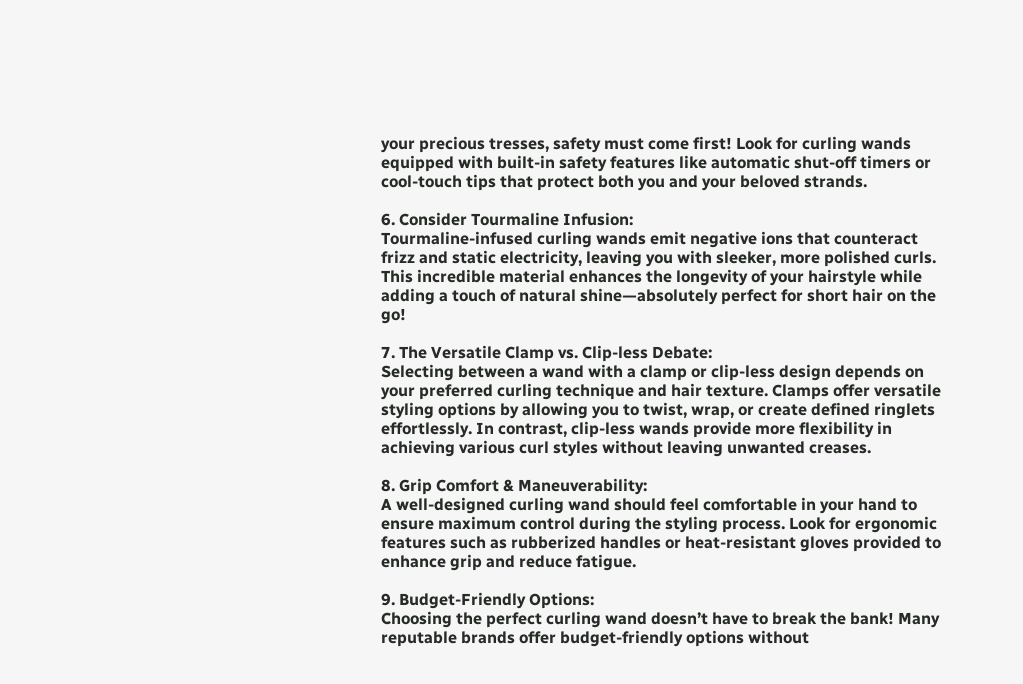your precious tresses, safety must come first! Look for curling wands equipped with built-in safety features like automatic shut-off timers or cool-touch tips that protect both you and your beloved strands.

6. Consider Tourmaline Infusion:
Tourmaline-infused curling wands emit negative ions that counteract frizz and static electricity, leaving you with sleeker, more polished curls. This incredible material enhances the longevity of your hairstyle while adding a touch of natural shine—absolutely perfect for short hair on the go!

7. The Versatile Clamp vs. Clip-less Debate:
Selecting between a wand with a clamp or clip-less design depends on your preferred curling technique and hair texture. Clamps offer versatile styling options by allowing you to twist, wrap, or create defined ringlets effortlessly. In contrast, clip-less wands provide more flexibility in achieving various curl styles without leaving unwanted creases.

8. Grip Comfort & Maneuverability:
A well-designed curling wand should feel comfortable in your hand to ensure maximum control during the styling process. Look for ergonomic features such as rubberized handles or heat-resistant gloves provided to enhance grip and reduce fatigue.

9. Budget-Friendly Options:
Choosing the perfect curling wand doesn’t have to break the bank! Many reputable brands offer budget-friendly options without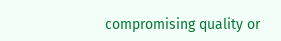compromising quality or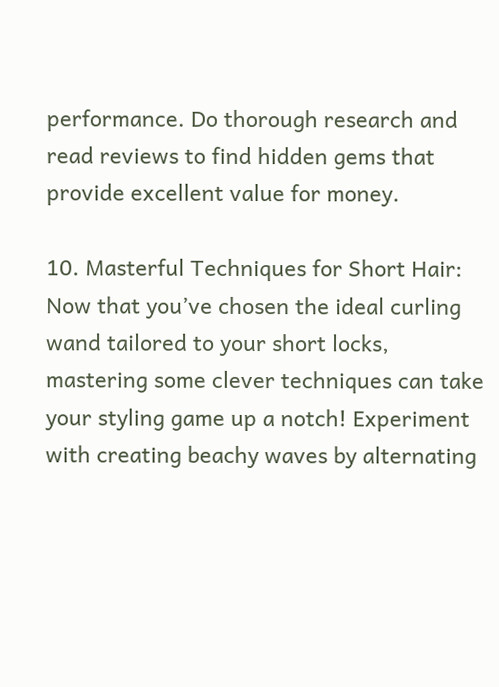performance. Do thorough research and read reviews to find hidden gems that provide excellent value for money.

10. Masterful Techniques for Short Hair:
Now that you’ve chosen the ideal curling wand tailored to your short locks, mastering some clever techniques can take your styling game up a notch! Experiment with creating beachy waves by alternating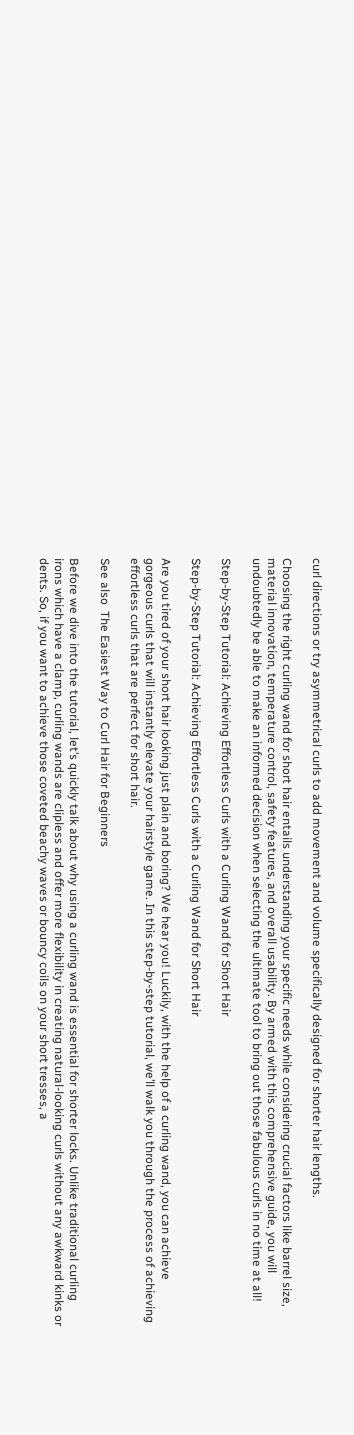curl directions or try asymmetrical curls to add movement and volume specifically designed for shorter hair lengths.

Choosing the right curling wand for short hair entails understanding your specific needs while considering crucial factors like barrel size, material innovation, temperature control, safety features, and overall usability. By armed with this comprehensive guide, you will undoubtedly be able to make an informed decision when selecting the ultimate tool to bring out those fabulous curls in no time at all!

Step-by-Step Tutorial: Achieving Effortless Curls with a Curling Wand for Short Hair

Step-by-Step Tutorial: Achieving Effortless Curls with a Curling Wand for Short Hair

Are you tired of your short hair looking just plain and boring? We hear you! Luckily, with the help of a curling wand, you can achieve gorgeous curls that will instantly elevate your hairstyle game. In this step-by-step tutorial, we’ll walk you through the process of achieving effortless curls that are perfect for short hair.

See also  The Easiest Way to Curl Hair for Beginners

Before we dive into the tutorial, let’s quickly talk about why using a curling wand is essential for shorter locks. Unlike traditional curling irons which have a clamp, curling wands are clipless and offer more flexibility in creating natural-looking curls without any awkward kinks or dents. So, if you want to achieve those coveted beachy waves or bouncy coils on your short tresses, a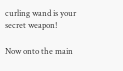curling wand is your secret weapon!

Now onto the main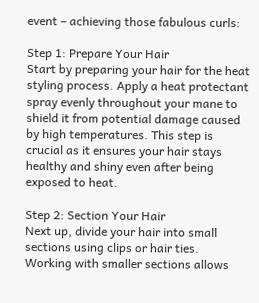event – achieving those fabulous curls:

Step 1: Prepare Your Hair
Start by preparing your hair for the heat styling process. Apply a heat protectant spray evenly throughout your mane to shield it from potential damage caused by high temperatures. This step is crucial as it ensures your hair stays healthy and shiny even after being exposed to heat.

Step 2: Section Your Hair
Next up, divide your hair into small sections using clips or hair ties. Working with smaller sections allows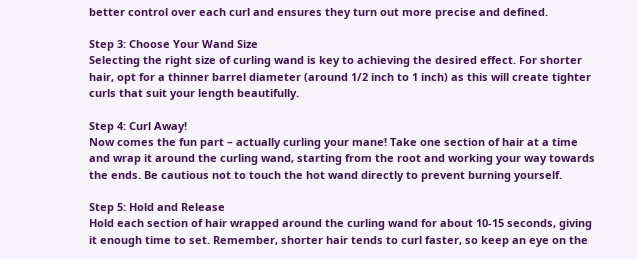better control over each curl and ensures they turn out more precise and defined.

Step 3: Choose Your Wand Size
Selecting the right size of curling wand is key to achieving the desired effect. For shorter hair, opt for a thinner barrel diameter (around 1/2 inch to 1 inch) as this will create tighter curls that suit your length beautifully.

Step 4: Curl Away!
Now comes the fun part – actually curling your mane! Take one section of hair at a time and wrap it around the curling wand, starting from the root and working your way towards the ends. Be cautious not to touch the hot wand directly to prevent burning yourself.

Step 5: Hold and Release
Hold each section of hair wrapped around the curling wand for about 10-15 seconds, giving it enough time to set. Remember, shorter hair tends to curl faster, so keep an eye on the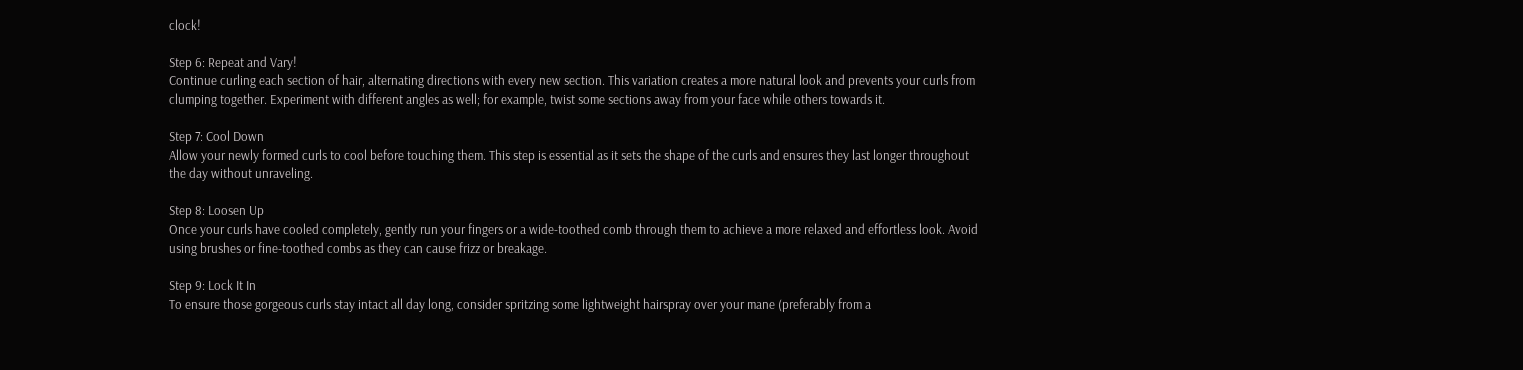clock!

Step 6: Repeat and Vary!
Continue curling each section of hair, alternating directions with every new section. This variation creates a more natural look and prevents your curls from clumping together. Experiment with different angles as well; for example, twist some sections away from your face while others towards it.

Step 7: Cool Down
Allow your newly formed curls to cool before touching them. This step is essential as it sets the shape of the curls and ensures they last longer throughout the day without unraveling.

Step 8: Loosen Up
Once your curls have cooled completely, gently run your fingers or a wide-toothed comb through them to achieve a more relaxed and effortless look. Avoid using brushes or fine-toothed combs as they can cause frizz or breakage.

Step 9: Lock It In
To ensure those gorgeous curls stay intact all day long, consider spritzing some lightweight hairspray over your mane (preferably from a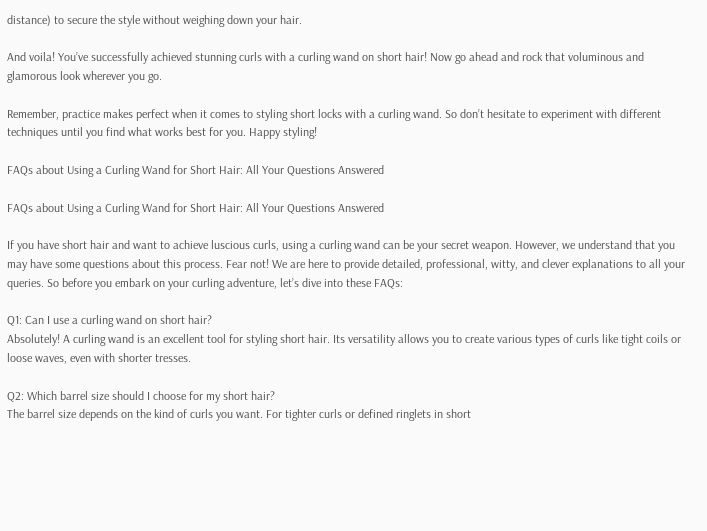distance) to secure the style without weighing down your hair.

And voila! You’ve successfully achieved stunning curls with a curling wand on short hair! Now go ahead and rock that voluminous and glamorous look wherever you go.

Remember, practice makes perfect when it comes to styling short locks with a curling wand. So don’t hesitate to experiment with different techniques until you find what works best for you. Happy styling!

FAQs about Using a Curling Wand for Short Hair: All Your Questions Answered

FAQs about Using a Curling Wand for Short Hair: All Your Questions Answered

If you have short hair and want to achieve luscious curls, using a curling wand can be your secret weapon. However, we understand that you may have some questions about this process. Fear not! We are here to provide detailed, professional, witty, and clever explanations to all your queries. So before you embark on your curling adventure, let’s dive into these FAQs:

Q1: Can I use a curling wand on short hair?
Absolutely! A curling wand is an excellent tool for styling short hair. Its versatility allows you to create various types of curls like tight coils or loose waves, even with shorter tresses.

Q2: Which barrel size should I choose for my short hair?
The barrel size depends on the kind of curls you want. For tighter curls or defined ringlets in short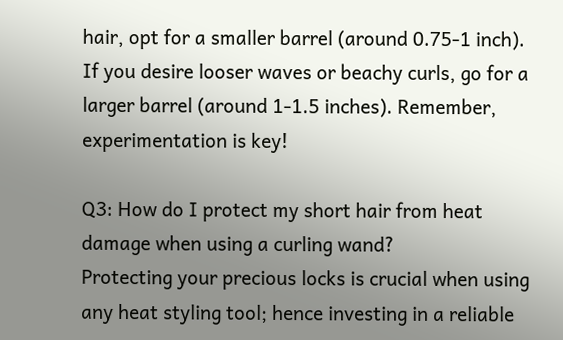hair, opt for a smaller barrel (around 0.75-1 inch). If you desire looser waves or beachy curls, go for a larger barrel (around 1-1.5 inches). Remember, experimentation is key!

Q3: How do I protect my short hair from heat damage when using a curling wand?
Protecting your precious locks is crucial when using any heat styling tool; hence investing in a reliable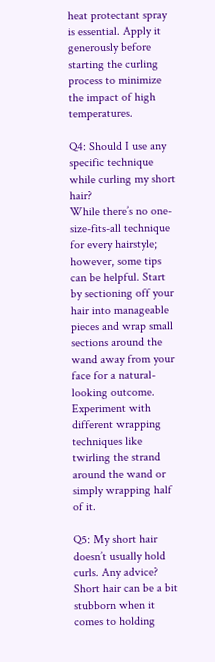heat protectant spray is essential. Apply it generously before starting the curling process to minimize the impact of high temperatures.

Q4: Should I use any specific technique while curling my short hair?
While there’s no one-size-fits-all technique for every hairstyle; however, some tips can be helpful. Start by sectioning off your hair into manageable pieces and wrap small sections around the wand away from your face for a natural-looking outcome. Experiment with different wrapping techniques like twirling the strand around the wand or simply wrapping half of it.

Q5: My short hair doesn’t usually hold curls. Any advice?
Short hair can be a bit stubborn when it comes to holding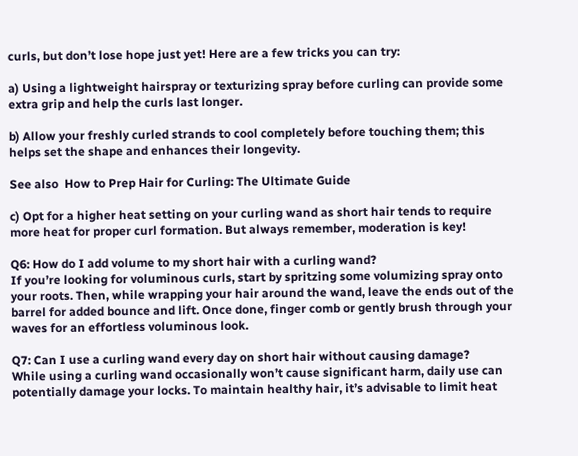curls, but don’t lose hope just yet! Here are a few tricks you can try:

a) Using a lightweight hairspray or texturizing spray before curling can provide some extra grip and help the curls last longer.

b) Allow your freshly curled strands to cool completely before touching them; this helps set the shape and enhances their longevity.

See also  How to Prep Hair for Curling: The Ultimate Guide

c) Opt for a higher heat setting on your curling wand as short hair tends to require more heat for proper curl formation. But always remember, moderation is key!

Q6: How do I add volume to my short hair with a curling wand?
If you’re looking for voluminous curls, start by spritzing some volumizing spray onto your roots. Then, while wrapping your hair around the wand, leave the ends out of the barrel for added bounce and lift. Once done, finger comb or gently brush through your waves for an effortless voluminous look.

Q7: Can I use a curling wand every day on short hair without causing damage?
While using a curling wand occasionally won’t cause significant harm, daily use can potentially damage your locks. To maintain healthy hair, it’s advisable to limit heat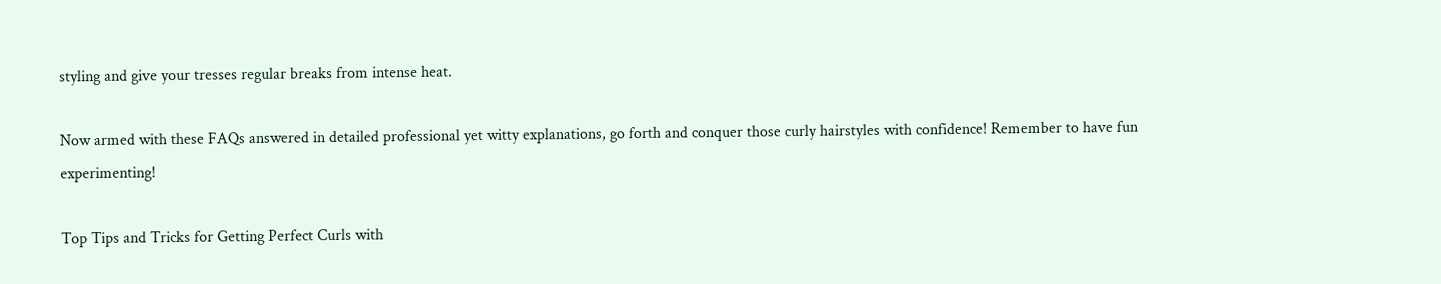styling and give your tresses regular breaks from intense heat.

Now armed with these FAQs answered in detailed professional yet witty explanations, go forth and conquer those curly hairstyles with confidence! Remember to have fun experimenting!

Top Tips and Tricks for Getting Perfect Curls with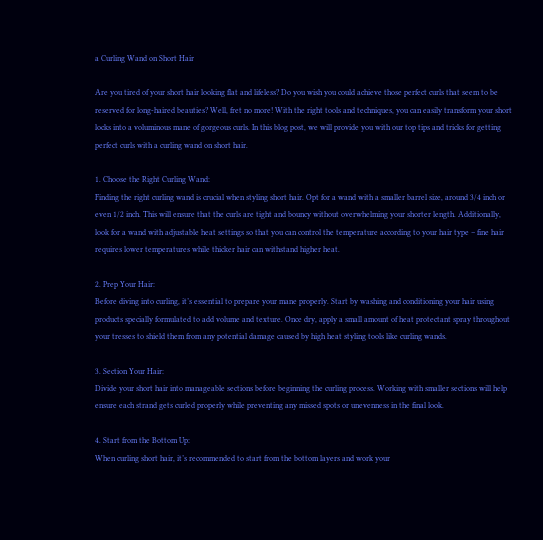a Curling Wand on Short Hair

Are you tired of your short hair looking flat and lifeless? Do you wish you could achieve those perfect curls that seem to be reserved for long-haired beauties? Well, fret no more! With the right tools and techniques, you can easily transform your short locks into a voluminous mane of gorgeous curls. In this blog post, we will provide you with our top tips and tricks for getting perfect curls with a curling wand on short hair.

1. Choose the Right Curling Wand:
Finding the right curling wand is crucial when styling short hair. Opt for a wand with a smaller barrel size, around 3/4 inch or even 1/2 inch. This will ensure that the curls are tight and bouncy without overwhelming your shorter length. Additionally, look for a wand with adjustable heat settings so that you can control the temperature according to your hair type – fine hair requires lower temperatures while thicker hair can withstand higher heat.

2. Prep Your Hair:
Before diving into curling, it’s essential to prepare your mane properly. Start by washing and conditioning your hair using products specially formulated to add volume and texture. Once dry, apply a small amount of heat protectant spray throughout your tresses to shield them from any potential damage caused by high heat styling tools like curling wands.

3. Section Your Hair:
Divide your short hair into manageable sections before beginning the curling process. Working with smaller sections will help ensure each strand gets curled properly while preventing any missed spots or unevenness in the final look.

4. Start from the Bottom Up:
When curling short hair, it’s recommended to start from the bottom layers and work your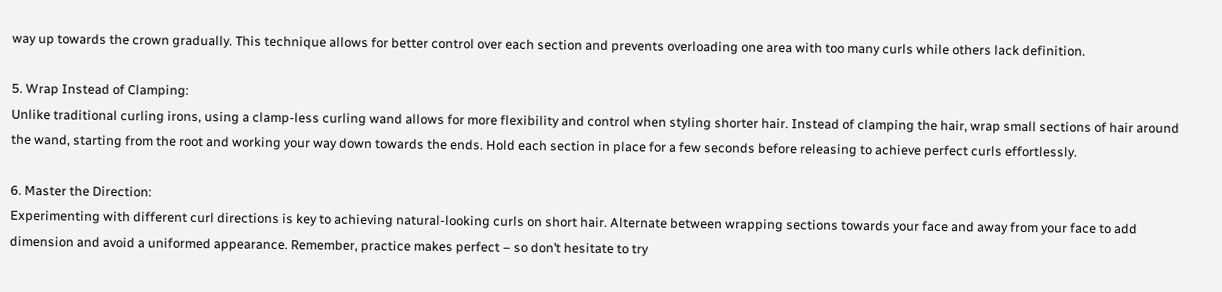way up towards the crown gradually. This technique allows for better control over each section and prevents overloading one area with too many curls while others lack definition.

5. Wrap Instead of Clamping:
Unlike traditional curling irons, using a clamp-less curling wand allows for more flexibility and control when styling shorter hair. Instead of clamping the hair, wrap small sections of hair around the wand, starting from the root and working your way down towards the ends. Hold each section in place for a few seconds before releasing to achieve perfect curls effortlessly.

6. Master the Direction:
Experimenting with different curl directions is key to achieving natural-looking curls on short hair. Alternate between wrapping sections towards your face and away from your face to add dimension and avoid a uniformed appearance. Remember, practice makes perfect – so don’t hesitate to try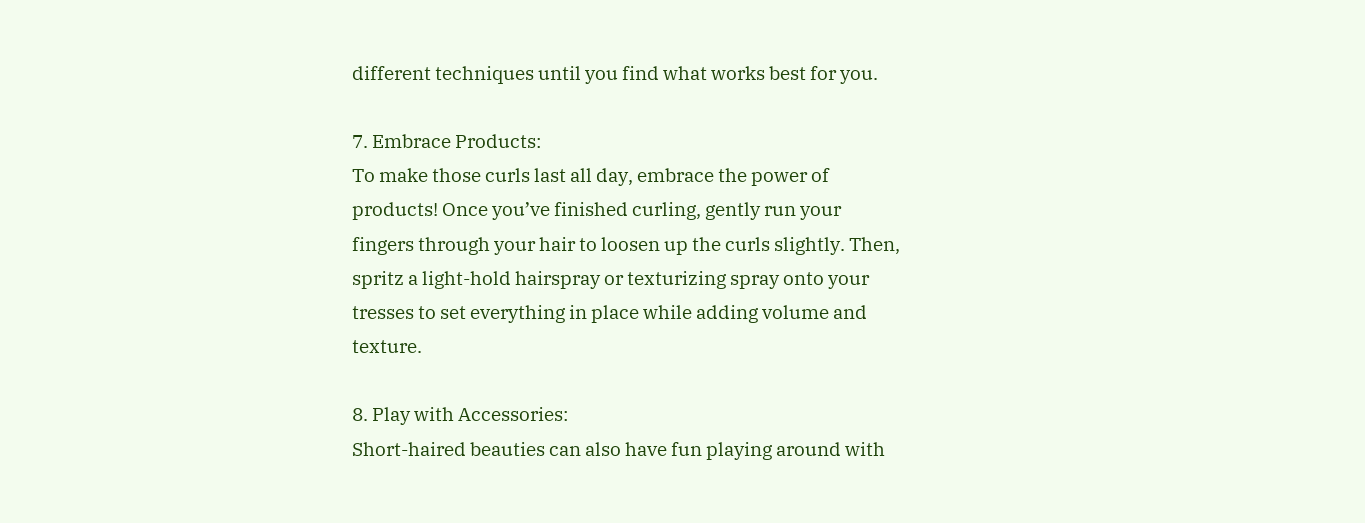different techniques until you find what works best for you.

7. Embrace Products:
To make those curls last all day, embrace the power of products! Once you’ve finished curling, gently run your fingers through your hair to loosen up the curls slightly. Then, spritz a light-hold hairspray or texturizing spray onto your tresses to set everything in place while adding volume and texture.

8. Play with Accessories:
Short-haired beauties can also have fun playing around with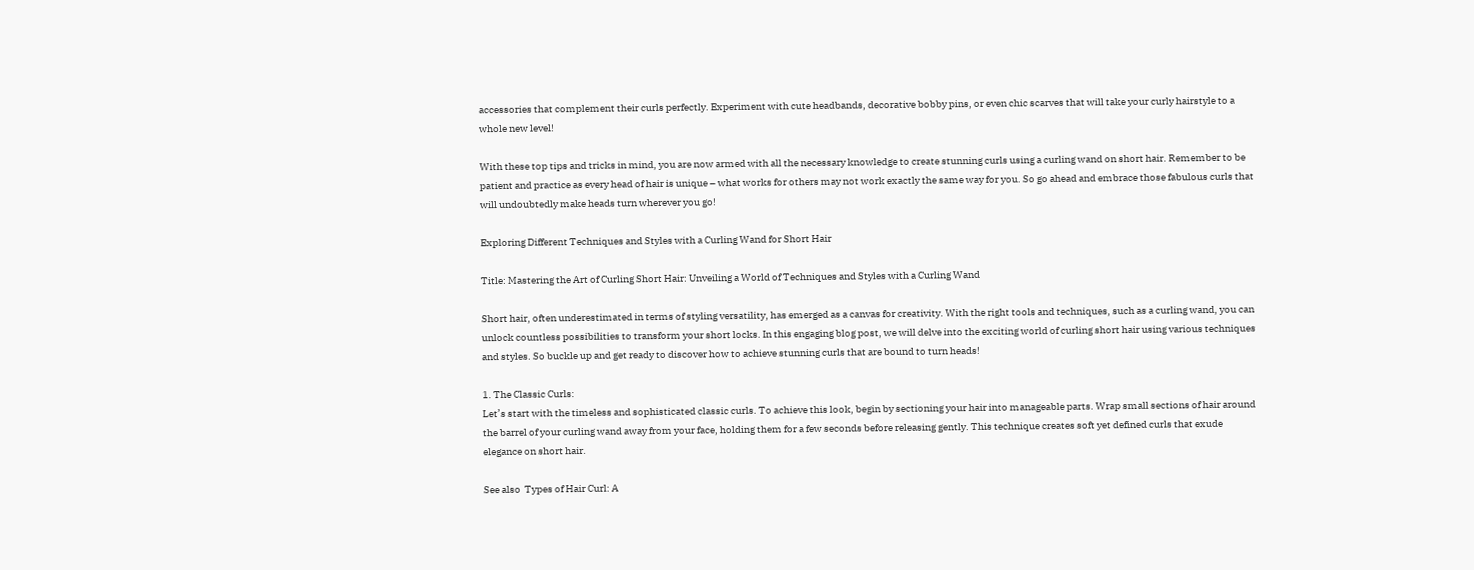accessories that complement their curls perfectly. Experiment with cute headbands, decorative bobby pins, or even chic scarves that will take your curly hairstyle to a whole new level!

With these top tips and tricks in mind, you are now armed with all the necessary knowledge to create stunning curls using a curling wand on short hair. Remember to be patient and practice as every head of hair is unique – what works for others may not work exactly the same way for you. So go ahead and embrace those fabulous curls that will undoubtedly make heads turn wherever you go!

Exploring Different Techniques and Styles with a Curling Wand for Short Hair

Title: Mastering the Art of Curling Short Hair: Unveiling a World of Techniques and Styles with a Curling Wand

Short hair, often underestimated in terms of styling versatility, has emerged as a canvas for creativity. With the right tools and techniques, such as a curling wand, you can unlock countless possibilities to transform your short locks. In this engaging blog post, we will delve into the exciting world of curling short hair using various techniques and styles. So buckle up and get ready to discover how to achieve stunning curls that are bound to turn heads!

1. The Classic Curls:
Let’s start with the timeless and sophisticated classic curls. To achieve this look, begin by sectioning your hair into manageable parts. Wrap small sections of hair around the barrel of your curling wand away from your face, holding them for a few seconds before releasing gently. This technique creates soft yet defined curls that exude elegance on short hair.

See also  Types of Hair Curl: A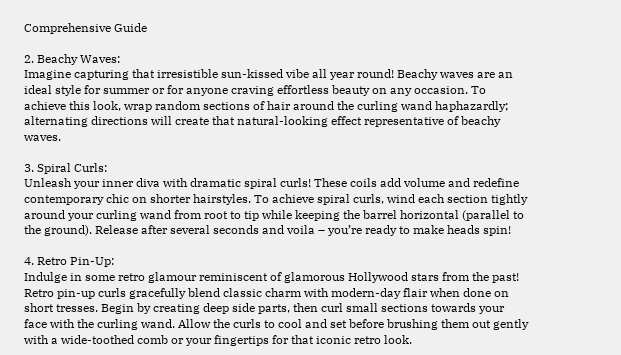Comprehensive Guide

2. Beachy Waves:
Imagine capturing that irresistible sun-kissed vibe all year round! Beachy waves are an ideal style for summer or for anyone craving effortless beauty on any occasion. To achieve this look, wrap random sections of hair around the curling wand haphazardly; alternating directions will create that natural-looking effect representative of beachy waves.

3. Spiral Curls:
Unleash your inner diva with dramatic spiral curls! These coils add volume and redefine contemporary chic on shorter hairstyles. To achieve spiral curls, wind each section tightly around your curling wand from root to tip while keeping the barrel horizontal (parallel to the ground). Release after several seconds and voila – you’re ready to make heads spin!

4. Retro Pin-Up:
Indulge in some retro glamour reminiscent of glamorous Hollywood stars from the past! Retro pin-up curls gracefully blend classic charm with modern-day flair when done on short tresses. Begin by creating deep side parts, then curl small sections towards your face with the curling wand. Allow the curls to cool and set before brushing them out gently with a wide-toothed comb or your fingertips for that iconic retro look.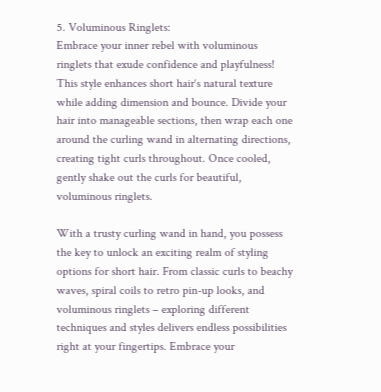5. Voluminous Ringlets:
Embrace your inner rebel with voluminous ringlets that exude confidence and playfulness! This style enhances short hair‘s natural texture while adding dimension and bounce. Divide your hair into manageable sections, then wrap each one around the curling wand in alternating directions, creating tight curls throughout. Once cooled, gently shake out the curls for beautiful, voluminous ringlets.

With a trusty curling wand in hand, you possess the key to unlock an exciting realm of styling options for short hair. From classic curls to beachy waves, spiral coils to retro pin-up looks, and voluminous ringlets – exploring different techniques and styles delivers endless possibilities right at your fingertips. Embrace your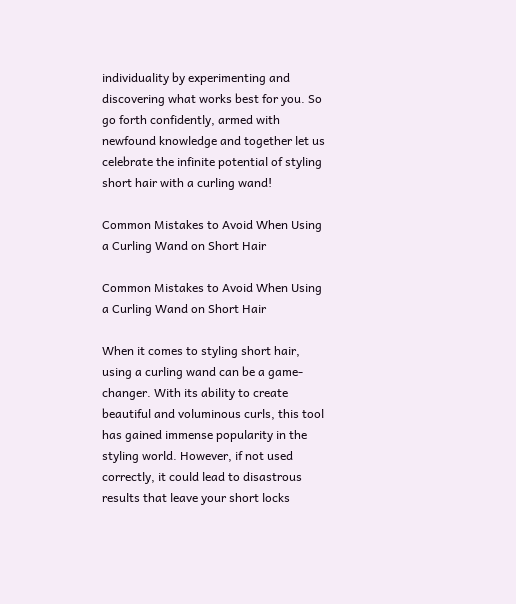individuality by experimenting and discovering what works best for you. So go forth confidently, armed with newfound knowledge and together let us celebrate the infinite potential of styling short hair with a curling wand!

Common Mistakes to Avoid When Using a Curling Wand on Short Hair

Common Mistakes to Avoid When Using a Curling Wand on Short Hair

When it comes to styling short hair, using a curling wand can be a game-changer. With its ability to create beautiful and voluminous curls, this tool has gained immense popularity in the styling world. However, if not used correctly, it could lead to disastrous results that leave your short locks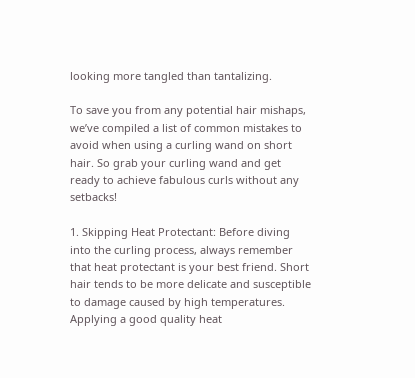looking more tangled than tantalizing.

To save you from any potential hair mishaps, we’ve compiled a list of common mistakes to avoid when using a curling wand on short hair. So grab your curling wand and get ready to achieve fabulous curls without any setbacks!

1. Skipping Heat Protectant: Before diving into the curling process, always remember that heat protectant is your best friend. Short hair tends to be more delicate and susceptible to damage caused by high temperatures. Applying a good quality heat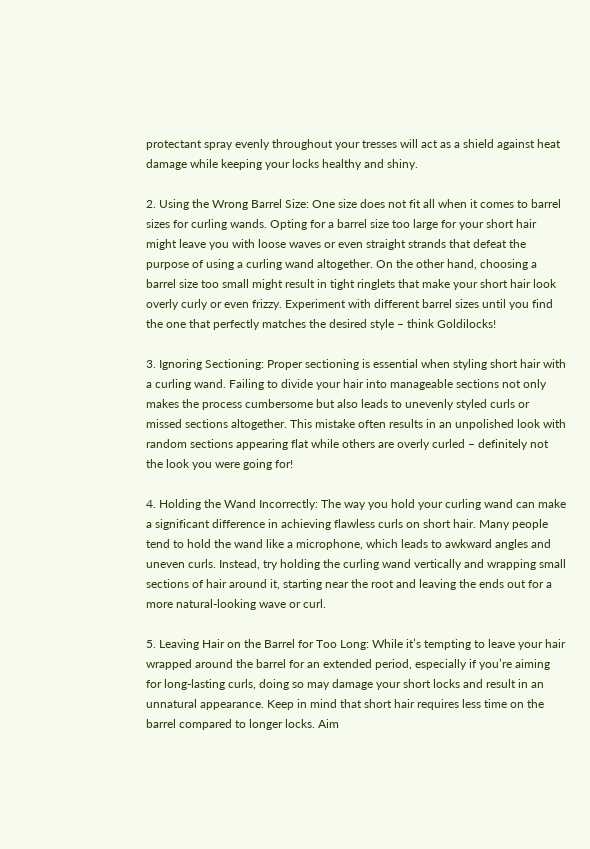protectant spray evenly throughout your tresses will act as a shield against heat damage while keeping your locks healthy and shiny.

2. Using the Wrong Barrel Size: One size does not fit all when it comes to barrel sizes for curling wands. Opting for a barrel size too large for your short hair might leave you with loose waves or even straight strands that defeat the purpose of using a curling wand altogether. On the other hand, choosing a barrel size too small might result in tight ringlets that make your short hair look overly curly or even frizzy. Experiment with different barrel sizes until you find the one that perfectly matches the desired style – think Goldilocks!

3. Ignoring Sectioning: Proper sectioning is essential when styling short hair with a curling wand. Failing to divide your hair into manageable sections not only makes the process cumbersome but also leads to unevenly styled curls or missed sections altogether. This mistake often results in an unpolished look with random sections appearing flat while others are overly curled – definitely not the look you were going for!

4. Holding the Wand Incorrectly: The way you hold your curling wand can make a significant difference in achieving flawless curls on short hair. Many people tend to hold the wand like a microphone, which leads to awkward angles and uneven curls. Instead, try holding the curling wand vertically and wrapping small sections of hair around it, starting near the root and leaving the ends out for a more natural-looking wave or curl.

5. Leaving Hair on the Barrel for Too Long: While it’s tempting to leave your hair wrapped around the barrel for an extended period, especially if you’re aiming for long-lasting curls, doing so may damage your short locks and result in an unnatural appearance. Keep in mind that short hair requires less time on the barrel compared to longer locks. Aim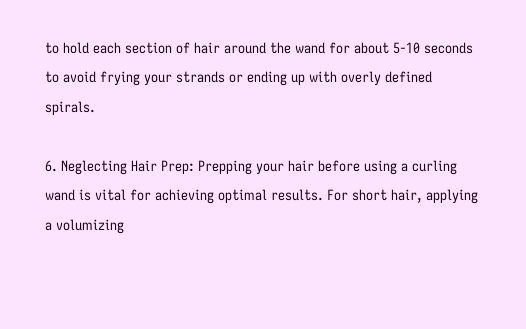to hold each section of hair around the wand for about 5-10 seconds to avoid frying your strands or ending up with overly defined spirals.

6. Neglecting Hair Prep: Prepping your hair before using a curling wand is vital for achieving optimal results. For short hair, applying a volumizing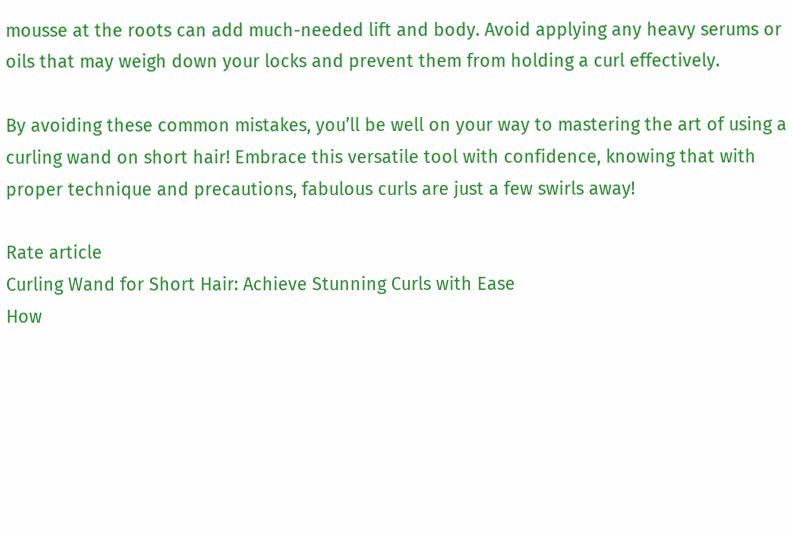mousse at the roots can add much-needed lift and body. Avoid applying any heavy serums or oils that may weigh down your locks and prevent them from holding a curl effectively.

By avoiding these common mistakes, you’ll be well on your way to mastering the art of using a curling wand on short hair! Embrace this versatile tool with confidence, knowing that with proper technique and precautions, fabulous curls are just a few swirls away!

Rate article
Curling Wand for Short Hair: Achieve Stunning Curls with Ease
How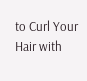to Curl Your Hair with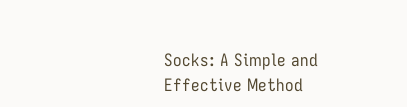Socks: A Simple and Effective Method